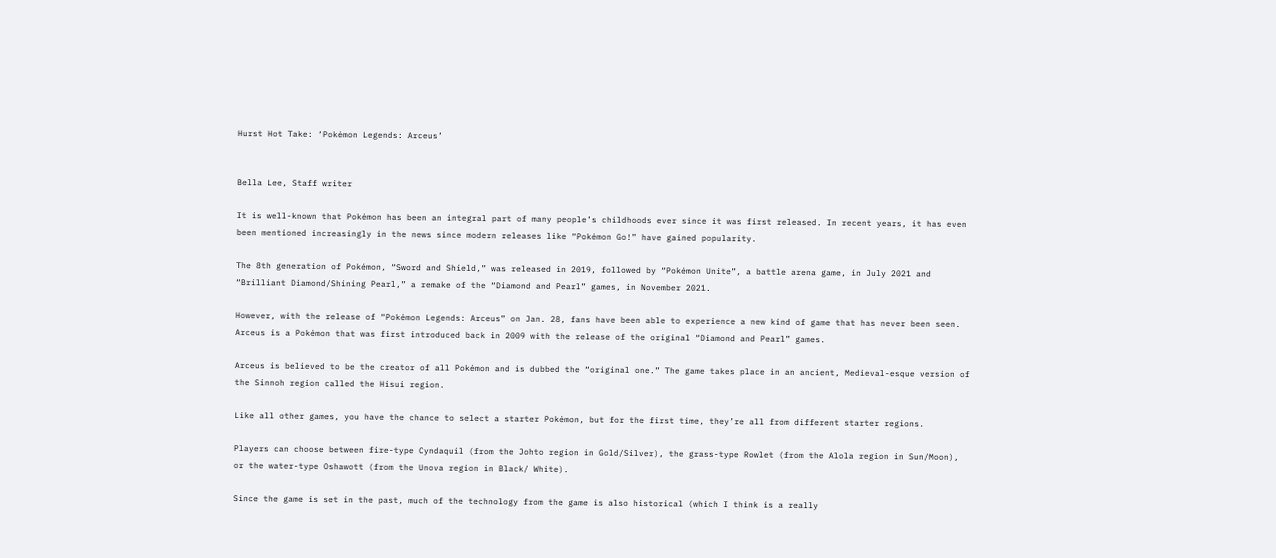Hurst Hot Take: ‘Pokémon Legends: Arceus’


Bella Lee, Staff writer

It is well-known that Pokémon has been an integral part of many people’s childhoods ever since it was first released. In recent years, it has even been mentioned increasingly in the news since modern releases like “Pokémon Go!” have gained popularity.

The 8th generation of Pokémon, “Sword and Shield,” was released in 2019, followed by “Pokémon Unite”, a battle arena game, in July 2021 and “Brilliant Diamond/Shining Pearl,” a remake of the “Diamond and Pearl” games, in November 2021.

However, with the release of “Pokémon Legends: Arceus” on Jan. 28, fans have been able to experience a new kind of game that has never been seen. Arceus is a Pokémon that was first introduced back in 2009 with the release of the original “Diamond and Pearl” games.

Arceus is believed to be the creator of all Pokémon and is dubbed the “original one.” The game takes place in an ancient, Medieval-esque version of the Sinnoh region called the Hisui region.

Like all other games, you have the chance to select a starter Pokémon, but for the first time, they’re all from different starter regions.

Players can choose between fire-type Cyndaquil (from the Johto region in Gold/Silver), the grass-type Rowlet (from the Alola region in Sun/Moon), or the water-type Oshawott (from the Unova region in Black/ White).

Since the game is set in the past, much of the technology from the game is also historical (which I think is a really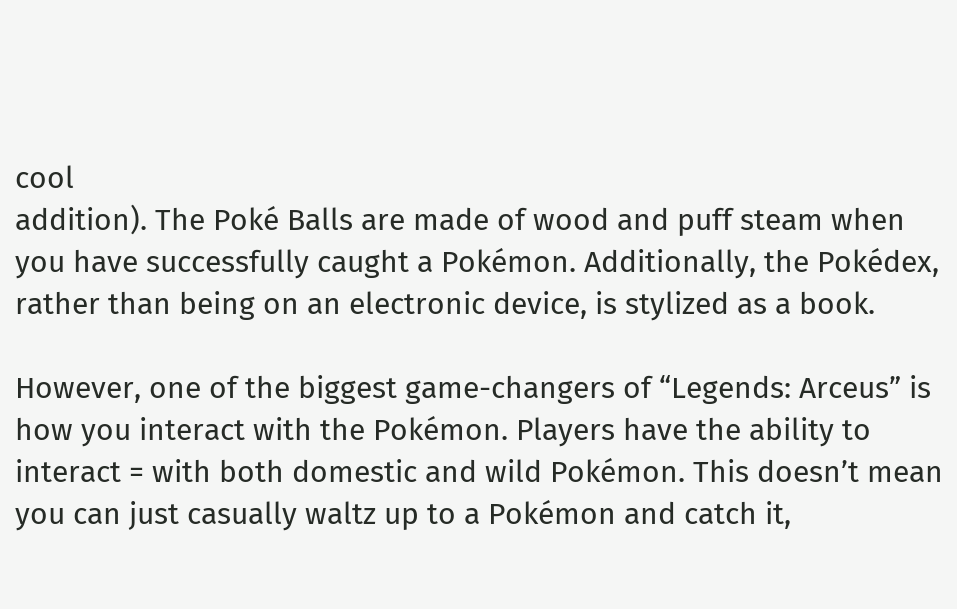cool
addition). The Poké Balls are made of wood and puff steam when you have successfully caught a Pokémon. Additionally, the Pokédex, rather than being on an electronic device, is stylized as a book.

However, one of the biggest game-changers of “Legends: Arceus” is how you interact with the Pokémon. Players have the ability to interact = with both domestic and wild Pokémon. This doesn’t mean you can just casually waltz up to a Pokémon and catch it,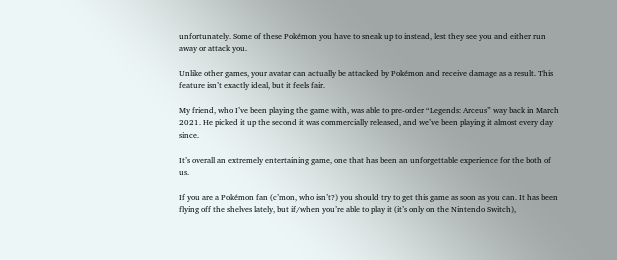unfortunately. Some of these Pokémon you have to sneak up to instead, lest they see you and either run away or attack you.

Unlike other games, your avatar can actually be attacked by Pokémon and receive damage as a result. This feature isn’t exactly ideal, but it feels fair.

My friend, who I’ve been playing the game with, was able to pre-order “Legends: Arceus” way back in March 2021. He picked it up the second it was commercially released, and we’ve been playing it almost every day since.

It’s overall an extremely entertaining game, one that has been an unforgettable experience for the both of us.

If you are a Pokémon fan (c’mon, who isn’t?) you should try to get this game as soon as you can. It has been flying off the shelves lately, but if/when you’re able to play it (it’s only on the Nintendo Switch),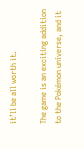it’ll be all worth it.

The game is an exciting addition to the Pokémon universe, and it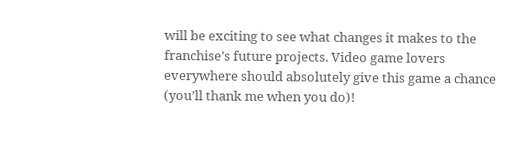will be exciting to see what changes it makes to the franchise’s future projects. Video game lovers everywhere should absolutely give this game a chance (you’ll thank me when you do)!